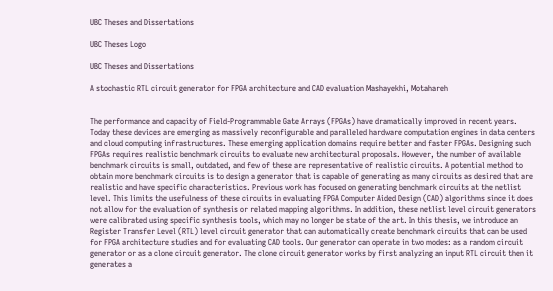UBC Theses and Dissertations

UBC Theses Logo

UBC Theses and Dissertations

A stochastic RTL circuit generator for FPGA architecture and CAD evaluation Mashayekhi, Motahareh


The performance and capacity of Field-Programmable Gate Arrays (FPGAs) have dramatically improved in recent years. Today these devices are emerging as massively reconfigurable and paralleled hardware computation engines in data centers and cloud computing infrastructures. These emerging application domains require better and faster FPGAs. Designing such FPGAs requires realistic benchmark circuits to evaluate new architectural proposals. However, the number of available benchmark circuits is small, outdated, and few of these are representative of realistic circuits. A potential method to obtain more benchmark circuits is to design a generator that is capable of generating as many circuits as desired that are realistic and have specific characteristics. Previous work has focused on generating benchmark circuits at the netlist level. This limits the usefulness of these circuits in evaluating FPGA Computer Aided Design (CAD) algorithms since it does not allow for the evaluation of synthesis or related mapping algorithms. In addition, these netlist level circuit generators were calibrated using specific synthesis tools, which may no longer be state of the art. In this thesis, we introduce an Register Transfer Level (RTL) level circuit generator that can automatically create benchmark circuits that can be used for FPGA architecture studies and for evaluating CAD tools. Our generator can operate in two modes: as a random circuit generator or as a clone circuit generator. The clone circuit generator works by first analyzing an input RTL circuit then it generates a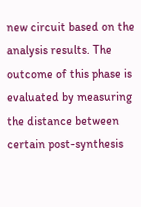new circuit based on the analysis results. The outcome of this phase is evaluated by measuring the distance between certain post-synthesis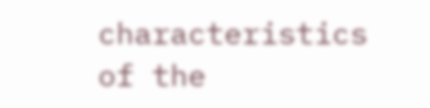characteristics of the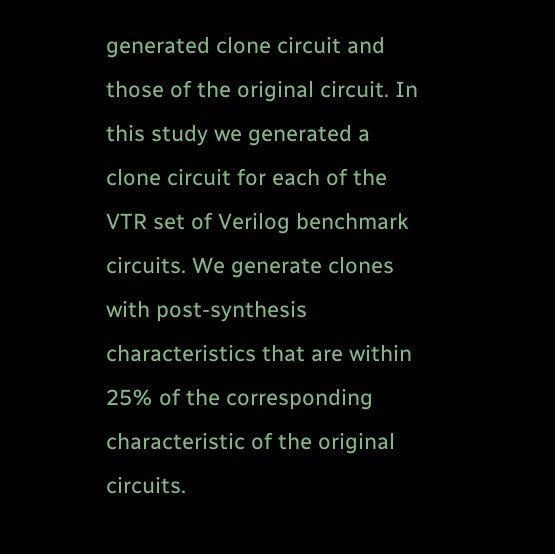generated clone circuit and those of the original circuit. In this study we generated a clone circuit for each of the VTR set of Verilog benchmark circuits. We generate clones with post-synthesis characteristics that are within 25% of the corresponding characteristic of the original circuits.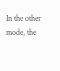In the other mode, the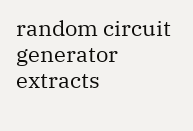random circuit generator extracts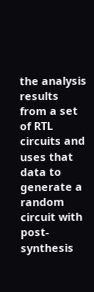the analysis results from a set of RTL circuits and uses that data to generate a random circuit with post-synthesis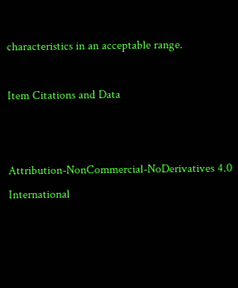characteristics in an acceptable range.

Item Citations and Data


Attribution-NonCommercial-NoDerivatives 4.0 International